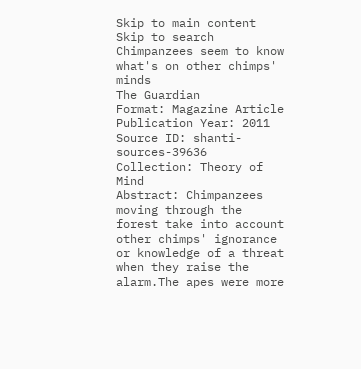Skip to main content Skip to search
Chimpanzees seem to know what's on other chimps' minds
The Guardian
Format: Magazine Article
Publication Year: 2011
Source ID: shanti-sources-39636
Collection: Theory of Mind
Abstract: Chimpanzees moving through the forest take into account other chimps' ignorance or knowledge of a threat when they raise the alarm.The apes were more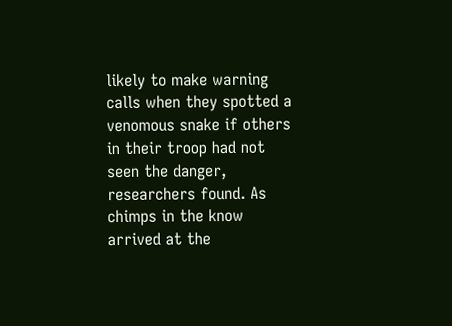likely to make warning calls when they spotted a venomous snake if others in their troop had not seen the danger, researchers found. As chimps in the know arrived at the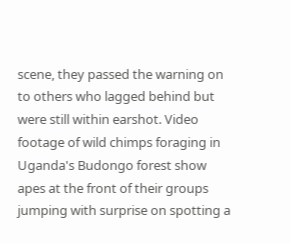scene, they passed the warning on to others who lagged behind but were still within earshot. Video footage of wild chimps foraging in Uganda's Budongo forest show apes at the front of their groups jumping with surprise on spotting a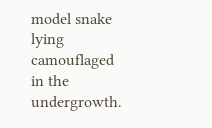model snake lying camouflaged in the undergrowth.